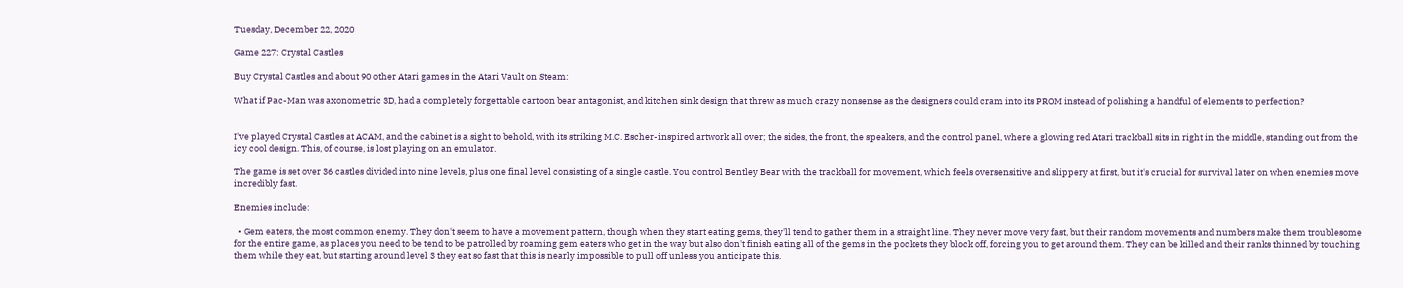Tuesday, December 22, 2020

Game 227: Crystal Castles

Buy Crystal Castles and about 90 other Atari games in the Atari Vault on Steam:

What if Pac-Man was axonometric 3D, had a completely forgettable cartoon bear antagonist, and kitchen sink design that threw as much crazy nonsense as the designers could cram into its PROM instead of polishing a handful of elements to perfection?


I've played Crystal Castles at ACAM, and the cabinet is a sight to behold, with its striking M.C. Escher-inspired artwork all over; the sides, the front, the speakers, and the control panel, where a glowing red Atari trackball sits in right in the middle, standing out from the icy cool design. This, of course, is lost playing on an emulator.

The game is set over 36 castles divided into nine levels, plus one final level consisting of a single castle. You control Bentley Bear with the trackball for movement, which feels oversensitive and slippery at first, but it's crucial for survival later on when enemies move incredibly fast.

Enemies include:

  • Gem eaters, the most common enemy. They don't seem to have a movement pattern, though when they start eating gems, they'll tend to gather them in a straight line. They never move very fast, but their random movements and numbers make them troublesome for the entire game, as places you need to be tend to be patrolled by roaming gem eaters who get in the way but also don't finish eating all of the gems in the pockets they block off, forcing you to get around them. They can be killed and their ranks thinned by touching them while they eat, but starting around level 3 they eat so fast that this is nearly impossible to pull off unless you anticipate this.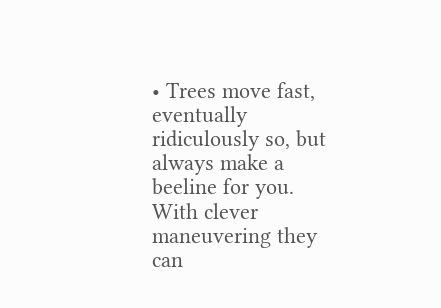• Trees move fast, eventually ridiculously so, but always make a beeline for you. With clever maneuvering they can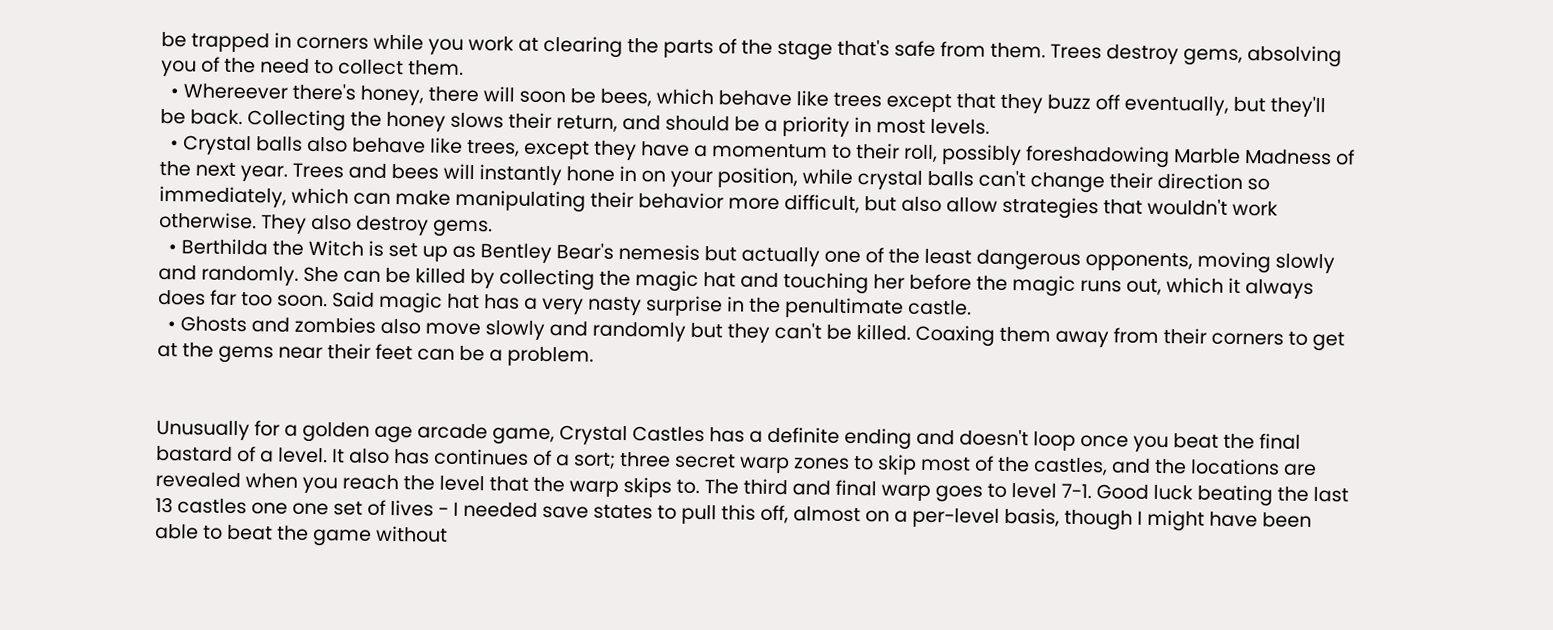be trapped in corners while you work at clearing the parts of the stage that's safe from them. Trees destroy gems, absolving you of the need to collect them.
  • Whereever there's honey, there will soon be bees, which behave like trees except that they buzz off eventually, but they'll be back. Collecting the honey slows their return, and should be a priority in most levels.
  • Crystal balls also behave like trees, except they have a momentum to their roll, possibly foreshadowing Marble Madness of the next year. Trees and bees will instantly hone in on your position, while crystal balls can't change their direction so immediately, which can make manipulating their behavior more difficult, but also allow strategies that wouldn't work otherwise. They also destroy gems.
  • Berthilda the Witch is set up as Bentley Bear's nemesis but actually one of the least dangerous opponents, moving slowly and randomly. She can be killed by collecting the magic hat and touching her before the magic runs out, which it always does far too soon. Said magic hat has a very nasty surprise in the penultimate castle.
  • Ghosts and zombies also move slowly and randomly but they can't be killed. Coaxing them away from their corners to get at the gems near their feet can be a problem.


Unusually for a golden age arcade game, Crystal Castles has a definite ending and doesn't loop once you beat the final bastard of a level. It also has continues of a sort; three secret warp zones to skip most of the castles, and the locations are revealed when you reach the level that the warp skips to. The third and final warp goes to level 7-1. Good luck beating the last 13 castles one one set of lives - I needed save states to pull this off, almost on a per-level basis, though I might have been able to beat the game without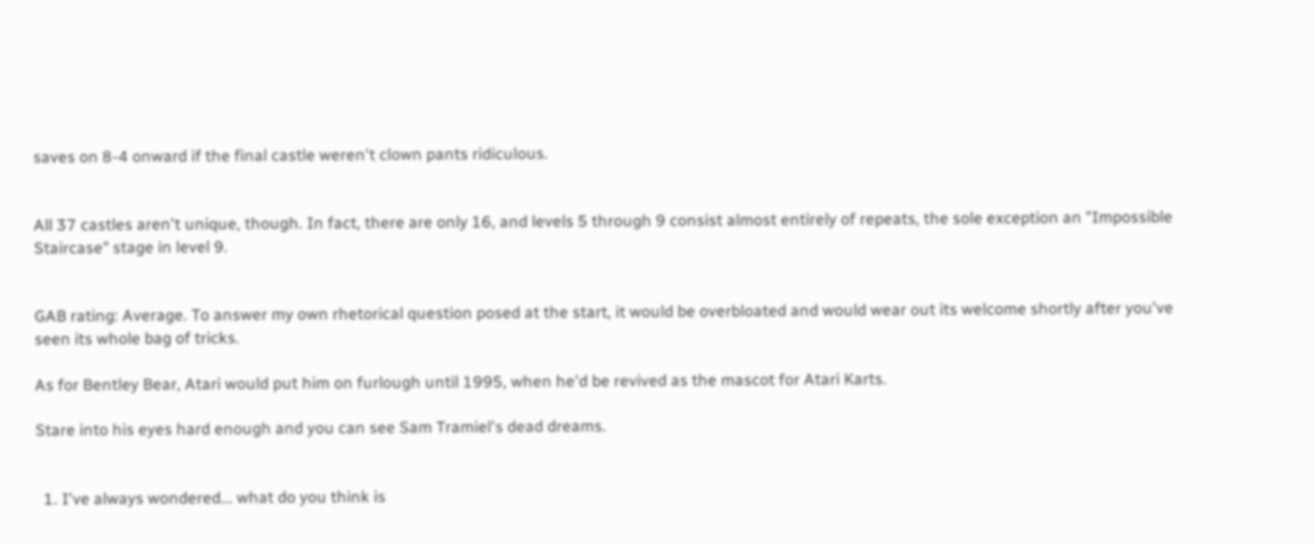saves on 8-4 onward if the final castle weren't clown pants ridiculous.


All 37 castles aren't unique, though. In fact, there are only 16, and levels 5 through 9 consist almost entirely of repeats, the sole exception an "Impossible Staircase" stage in level 9.


GAB rating: Average. To answer my own rhetorical question posed at the start, it would be overbloated and would wear out its welcome shortly after you've seen its whole bag of tricks.

As for Bentley Bear, Atari would put him on furlough until 1995, when he'd be revived as the mascot for Atari Karts.

Stare into his eyes hard enough and you can see Sam Tramiel's dead dreams.


  1. I've always wondered... what do you think is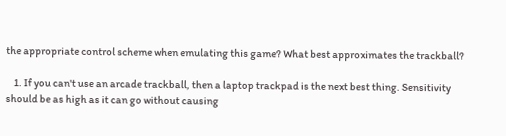the appropriate control scheme when emulating this game? What best approximates the trackball?

    1. If you can't use an arcade trackball, then a laptop trackpad is the next best thing. Sensitivity should be as high as it can go without causing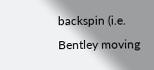backspin (i.e. Bentley moving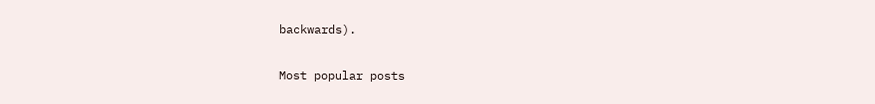backwards).


Most popular posts